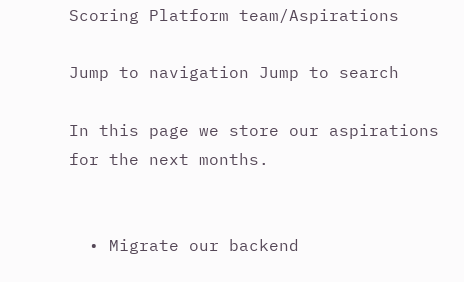Scoring Platform team/Aspirations

Jump to navigation Jump to search

In this page we store our aspirations for the next months.


  • Migrate our backend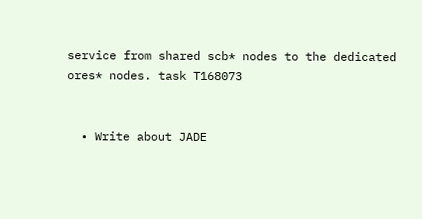service from shared scb* nodes to the dedicated ores* nodes. task T168073


  • Write about JADE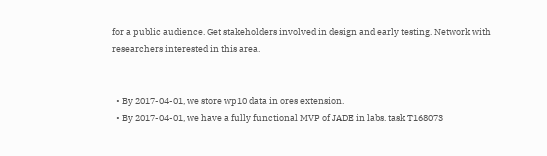for a public audience. Get stakeholders involved in design and early testing. Network with researchers interested in this area.


  • By 2017-04-01, we store wp10 data in ores extension.
  • By 2017-04-01, we have a fully functional MVP of JADE in labs. task T168073